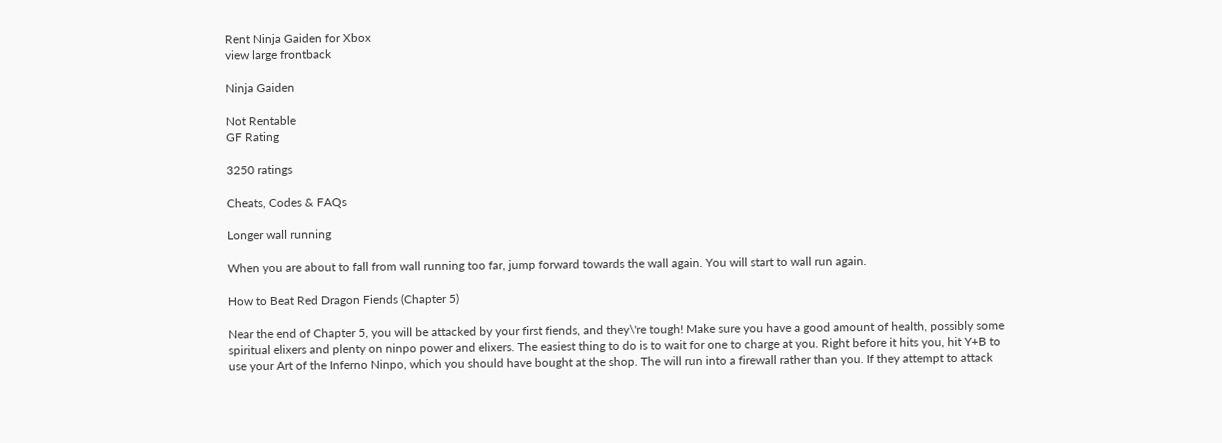Rent Ninja Gaiden for Xbox
view large frontback

Ninja Gaiden

Not Rentable
GF Rating

3250 ratings

Cheats, Codes & FAQs

Longer wall running

When you are about to fall from wall running too far, jump forward towards the wall again. You will start to wall run again.

How to Beat Red Dragon Fiends (Chapter 5)

Near the end of Chapter 5, you will be attacked by your first fiends, and they\'re tough! Make sure you have a good amount of health, possibly some spiritual elixers and plenty on ninpo power and elixers. The easiest thing to do is to wait for one to charge at you. Right before it hits you, hit Y+B to use your Art of the Inferno Ninpo, which you should have bought at the shop. The will run into a firewall rather than you. If they attempt to attack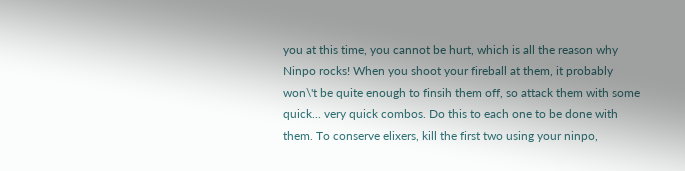you at this time, you cannot be hurt, which is all the reason why Ninpo rocks! When you shoot your fireball at them, it probably won\'t be quite enough to finsih them off, so attack them with some quick... very quick combos. Do this to each one to be done with them. To conserve elixers, kill the first two using your ninpo,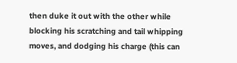then duke it out with the other while blocking his scratching and tail whipping moves, and dodging his charge (this can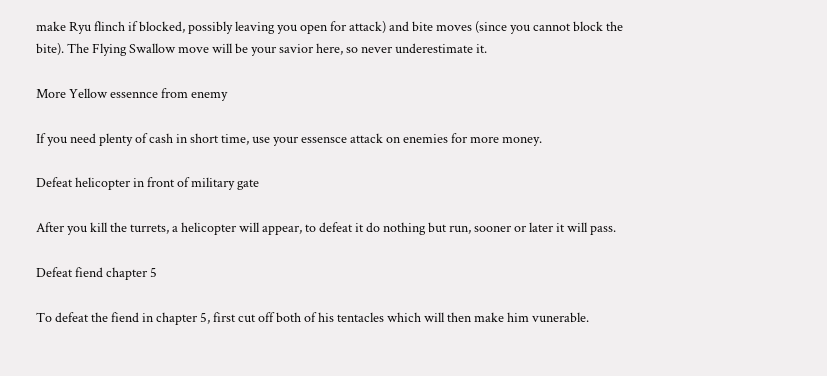make Ryu flinch if blocked, possibly leaving you open for attack) and bite moves (since you cannot block the bite). The Flying Swallow move will be your savior here, so never underestimate it.

More Yellow essennce from enemy

If you need plenty of cash in short time, use your essensce attack on enemies for more money.

Defeat helicopter in front of military gate

After you kill the turrets, a helicopter will appear, to defeat it do nothing but run, sooner or later it will pass.

Defeat fiend chapter 5

To defeat the fiend in chapter 5, first cut off both of his tentacles which will then make him vunerable.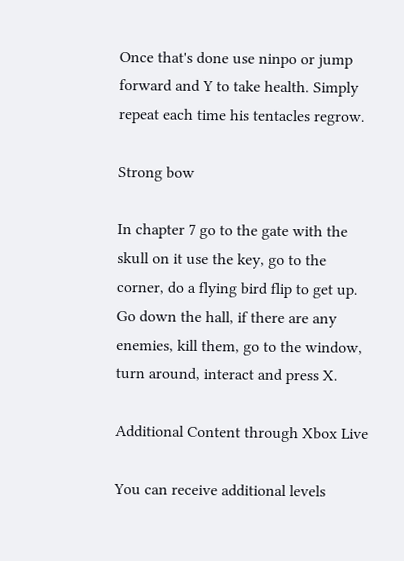Once that's done use ninpo or jump forward and Y to take health. Simply repeat each time his tentacles regrow.

Strong bow

In chapter 7 go to the gate with the skull on it use the key, go to the corner, do a flying bird flip to get up. Go down the hall, if there are any enemies, kill them, go to the window, turn around, interact and press X.

Additional Content through Xbox Live

You can receive additional levels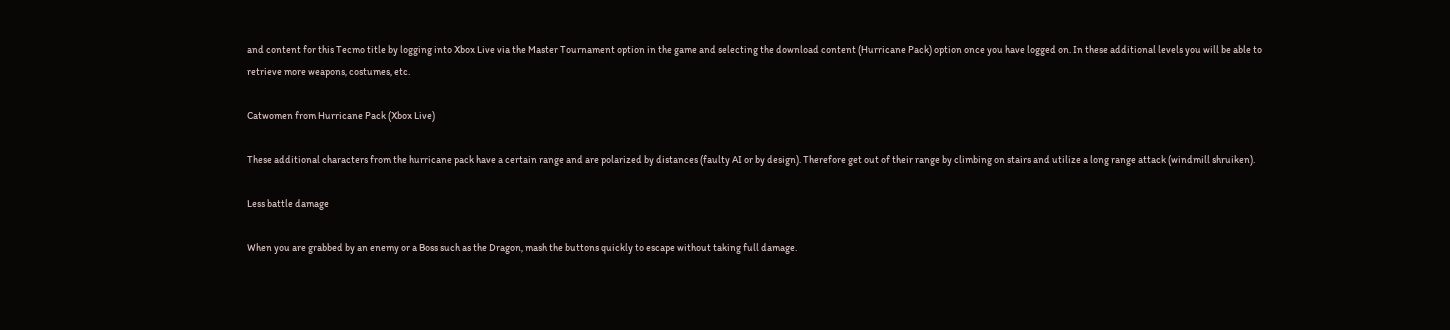and content for this Tecmo title by logging into Xbox Live via the Master Tournament option in the game and selecting the download content (Hurricane Pack) option once you have logged on. In these additional levels you will be able to retrieve more weapons, costumes, etc.

Catwomen from Hurricane Pack (Xbox Live)

These additional characters from the hurricane pack have a certain range and are polarized by distances (faulty AI or by design). Therefore get out of their range by climbing on stairs and utilize a long range attack (windmill shruiken).

Less battle damage

When you are grabbed by an enemy or a Boss such as the Dragon, mash the buttons quickly to escape without taking full damage.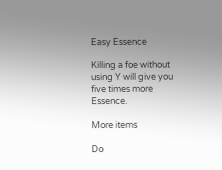Easy Essence

Killing a foe without using Y will give you five times more Essence.

More items

Do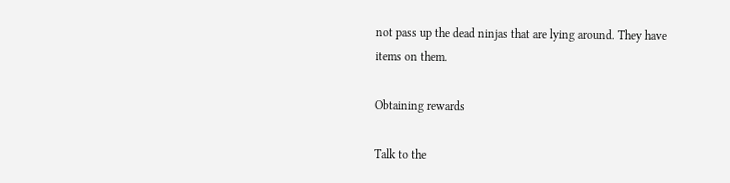not pass up the dead ninjas that are lying around. They have items on them.

Obtaining rewards

Talk to the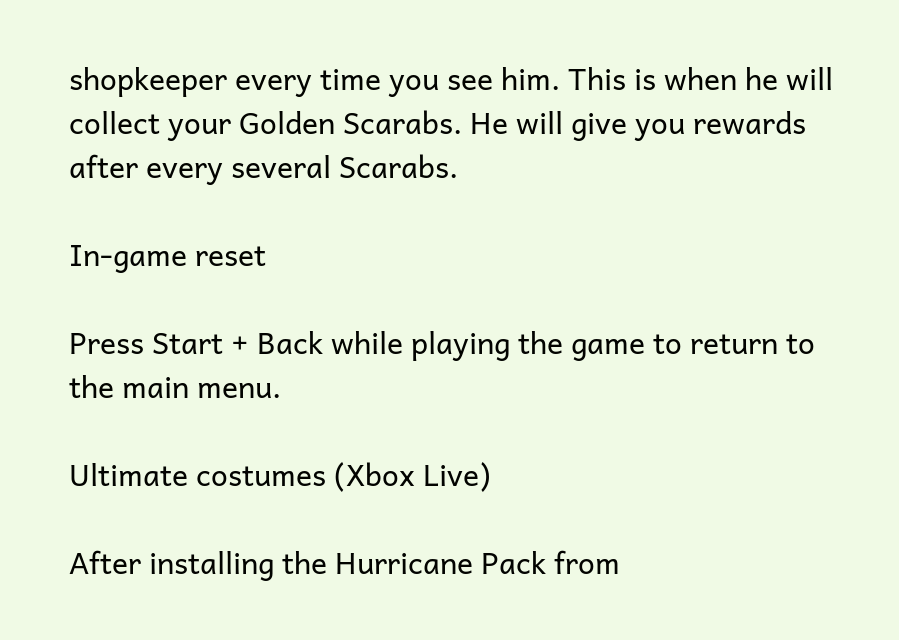shopkeeper every time you see him. This is when he will collect your Golden Scarabs. He will give you rewards after every several Scarabs.

In-game reset

Press Start + Back while playing the game to return to the main menu.

Ultimate costumes (Xbox Live)

After installing the Hurricane Pack from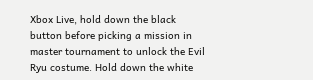Xbox Live, hold down the black button before picking a mission in master tournament to unlock the Evil Ryu costume. Hold down the white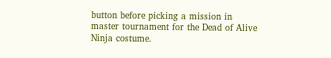button before picking a mission in master tournament for the Dead of Alive Ninja costume.